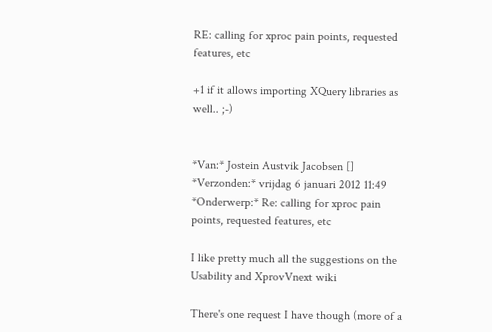RE: calling for xproc pain points, requested features, etc

+1 if it allows importing XQuery libraries as well.. ;-)


*Van:* Jostein Austvik Jacobsen []
*Verzonden:* vrijdag 6 januari 2012 11:49
*Onderwerp:* Re: calling for xproc pain points, requested features, etc

I like pretty much all the suggestions on the Usability and XprovVnext wiki

There's one request I have though (more of a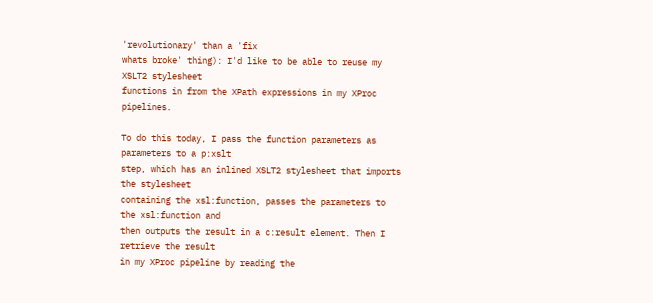'revolutionary' than a 'fix
whats broke' thing): I'd like to be able to reuse my XSLT2 stylesheet
functions in from the XPath expressions in my XProc pipelines.

To do this today, I pass the function parameters as parameters to a p:xslt
step, which has an inlined XSLT2 stylesheet that imports the stylesheet
containing the xsl:function, passes the parameters to the xsl:function and
then outputs the result in a c:result element. Then I retrieve the result
in my XProc pipeline by reading the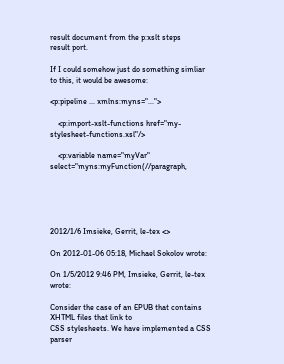result document from the p:xslt steps
result port.

If I could somehow just do something simliar to this, it would be awesome:

<p:pipeline ... xmlns:myns="...">

    <p:import-xslt-functions href="my-stylesheet-functions.xsl"/>

    <p:variable name="myVar" select="myns:myFunction(//paragraph,





2012/1/6 Imsieke, Gerrit, le-tex <>

On 2012-01-06 05:18, Michael Sokolov wrote:

On 1/5/2012 9:46 PM, Imsieke, Gerrit, le-tex wrote:

Consider the case of an EPUB that contains XHTML files that link to
CSS stylesheets. We have implemented a CSS parser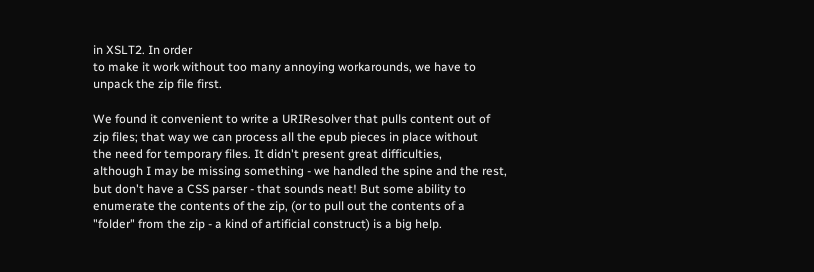in XSLT2. In order
to make it work without too many annoying workarounds, we have to
unpack the zip file first.

We found it convenient to write a URIResolver that pulls content out of
zip files; that way we can process all the epub pieces in place without
the need for temporary files. It didn't present great difficulties,
although I may be missing something - we handled the spine and the rest,
but don't have a CSS parser - that sounds neat! But some ability to
enumerate the contents of the zip, (or to pull out the contents of a
"folder" from the zip - a kind of artificial construct) is a big help.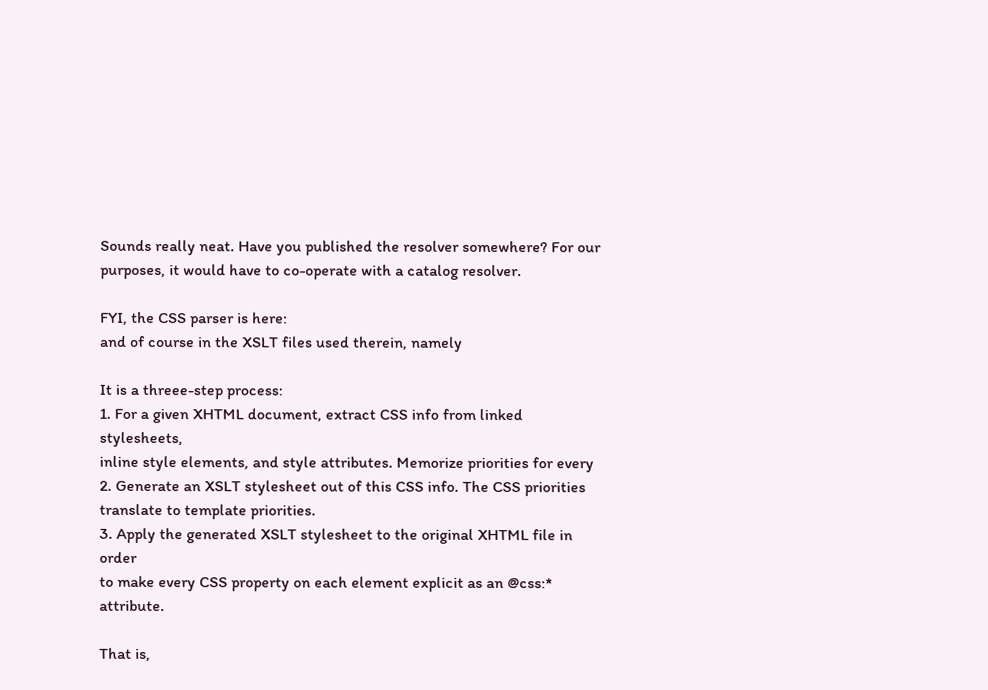Sounds really neat. Have you published the resolver somewhere? For our
purposes, it would have to co-operate with a catalog resolver.

FYI, the CSS parser is here:
and of course in the XSLT files used therein, namely

It is a threee-step process:
1. For a given XHTML document, extract CSS info from linked stylesheets,
inline style elements, and style attributes. Memorize priorities for every
2. Generate an XSLT stylesheet out of this CSS info. The CSS priorities
translate to template priorities.
3. Apply the generated XSLT stylesheet to the original XHTML file in order
to make every CSS property on each element explicit as an @css:* attribute.

That is,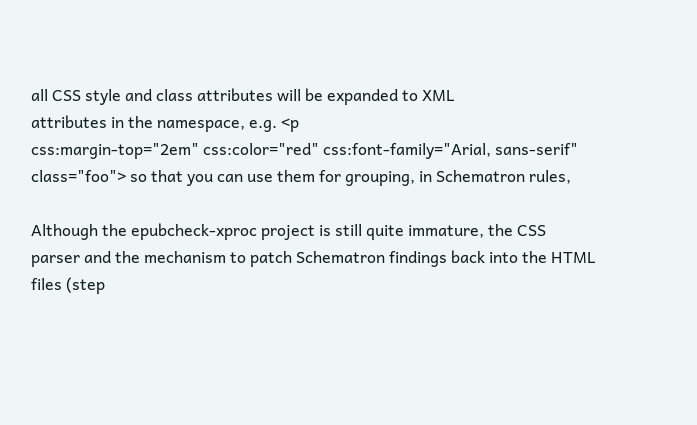all CSS style and class attributes will be expanded to XML
attributes in the namespace, e.g. <p
css:margin-top="2em" css:color="red" css:font-family="Arial, sans-serif"
class="foo"> so that you can use them for grouping, in Schematron rules,

Although the epubcheck-xproc project is still quite immature, the CSS
parser and the mechanism to patch Schematron findings back into the HTML
files (step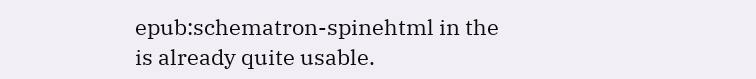epub:schematron-spinehtml in the
is already quite usable.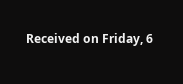Received on Friday, 6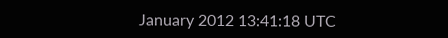January 2012 13:41:18 UTC